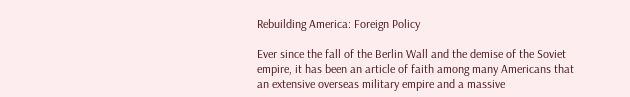Rebuilding America: Foreign Policy

Ever since the fall of the Berlin Wall and the demise of the Soviet empire, it has been an article of faith among many Americans that an extensive overseas military empire and a massive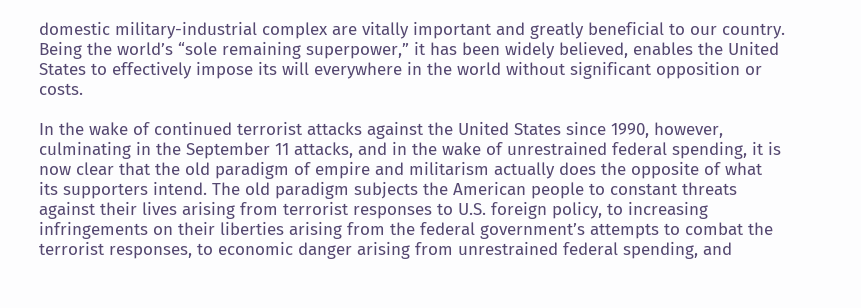domestic military-industrial complex are vitally important and greatly beneficial to our country. Being the world’s “sole remaining superpower,” it has been widely believed, enables the United States to effectively impose its will everywhere in the world without significant opposition or costs.

In the wake of continued terrorist attacks against the United States since 1990, however, culminating in the September 11 attacks, and in the wake of unrestrained federal spending, it is now clear that the old paradigm of empire and militarism actually does the opposite of what its supporters intend. The old paradigm subjects the American people to constant threats against their lives arising from terrorist responses to U.S. foreign policy, to increasing infringements on their liberties arising from the federal government’s attempts to combat the terrorist responses, to economic danger arising from unrestrained federal spending, and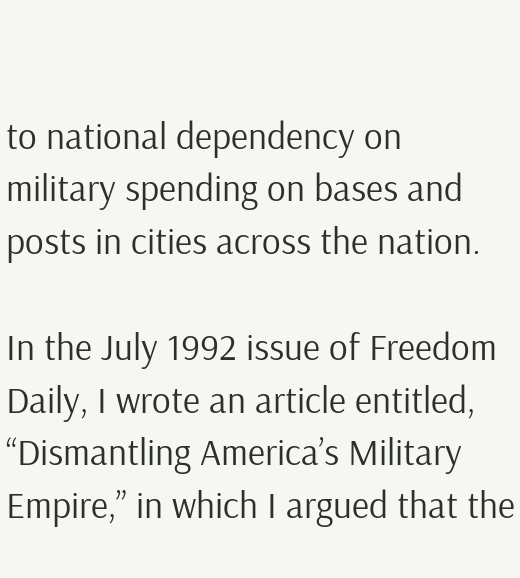to national dependency on military spending on bases and posts in cities across the nation.

In the July 1992 issue of Freedom Daily, I wrote an article entitled, “Dismantling America’s Military Empire,” in which I argued that the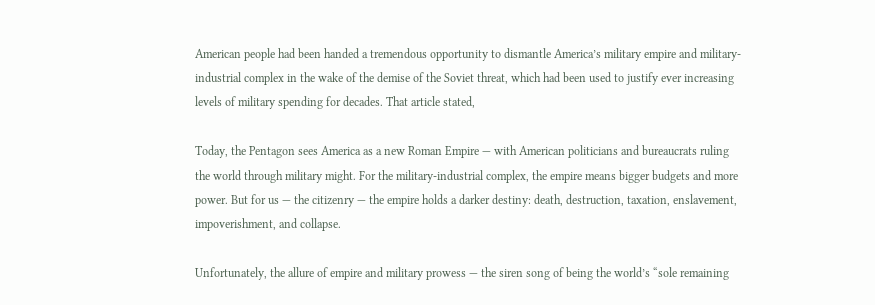American people had been handed a tremendous opportunity to dismantle America’s military empire and military-industrial complex in the wake of the demise of the Soviet threat, which had been used to justify ever increasing levels of military spending for decades. That article stated,

Today, the Pentagon sees America as a new Roman Empire — with American politicians and bureaucrats ruling the world through military might. For the military-industrial complex, the empire means bigger budgets and more power. But for us — the citizenry — the empire holds a darker destiny: death, destruction, taxation, enslavement, impoverishment, and collapse.

Unfortunately, the allure of empire and military prowess — the siren song of being the world’s “sole remaining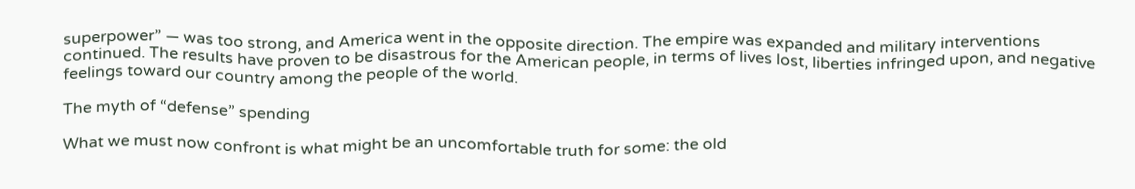superpower” — was too strong, and America went in the opposite direction. The empire was expanded and military interventions continued. The results have proven to be disastrous for the American people, in terms of lives lost, liberties infringed upon, and negative feelings toward our country among the people of the world.

The myth of “defense” spending

What we must now confront is what might be an uncomfortable truth for some: the old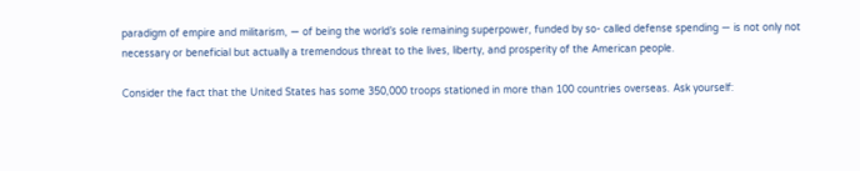paradigm of empire and militarism, — of being the world’s sole remaining superpower, funded by so- called defense spending — is not only not necessary or beneficial but actually a tremendous threat to the lives, liberty, and prosperity of the American people.

Consider the fact that the United States has some 350,000 troops stationed in more than 100 countries overseas. Ask yourself: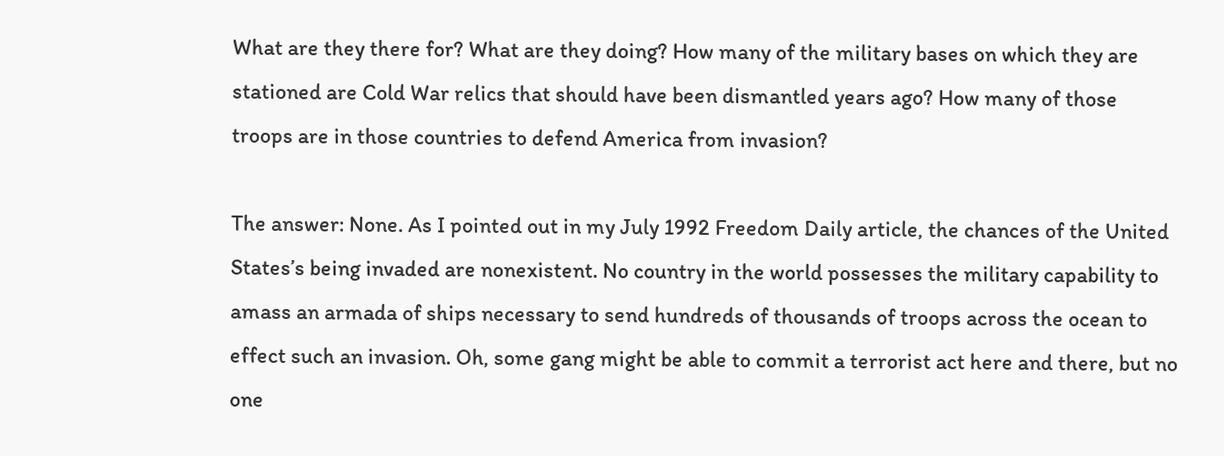What are they there for? What are they doing? How many of the military bases on which they are stationed are Cold War relics that should have been dismantled years ago? How many of those troops are in those countries to defend America from invasion?

The answer: None. As I pointed out in my July 1992 Freedom Daily article, the chances of the United States’s being invaded are nonexistent. No country in the world possesses the military capability to amass an armada of ships necessary to send hundreds of thousands of troops across the ocean to effect such an invasion. Oh, some gang might be able to commit a terrorist act here and there, but no one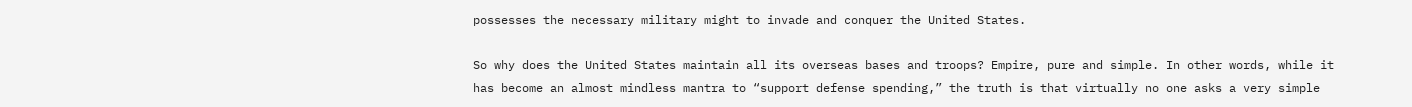possesses the necessary military might to invade and conquer the United States.

So why does the United States maintain all its overseas bases and troops? Empire, pure and simple. In other words, while it has become an almost mindless mantra to “support defense spending,” the truth is that virtually no one asks a very simple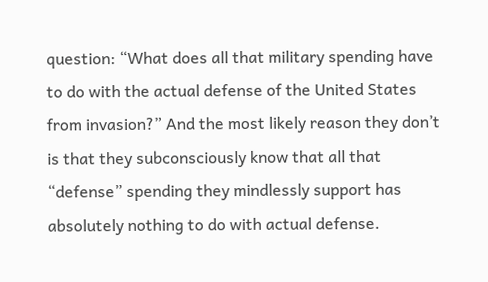question: “What does all that military spending have to do with the actual defense of the United States from invasion?” And the most likely reason they don’t is that they subconsciously know that all that “defense” spending they mindlessly support has absolutely nothing to do with actual defense.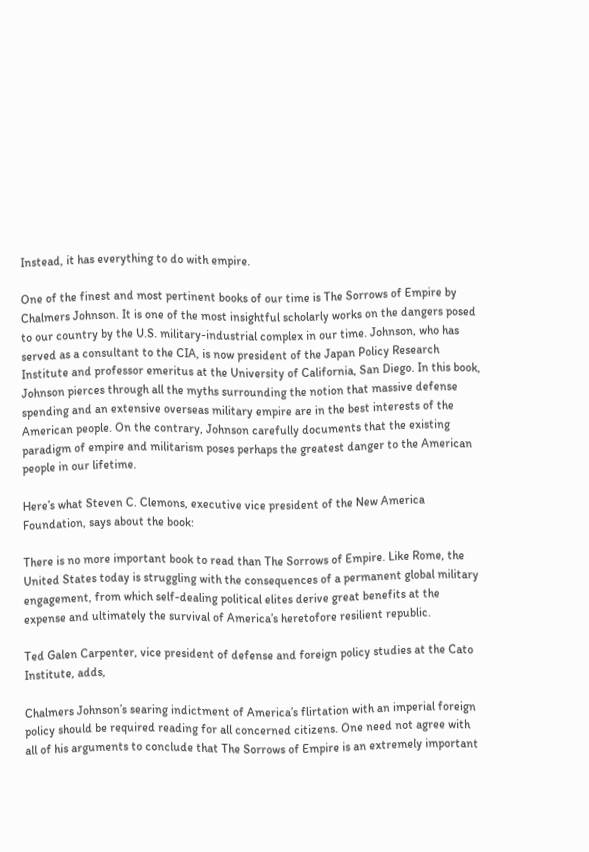Instead, it has everything to do with empire.

One of the finest and most pertinent books of our time is The Sorrows of Empire by Chalmers Johnson. It is one of the most insightful scholarly works on the dangers posed to our country by the U.S. military-industrial complex in our time. Johnson, who has served as a consultant to the CIA, is now president of the Japan Policy Research Institute and professor emeritus at the University of California, San Diego. In this book, Johnson pierces through all the myths surrounding the notion that massive defense spending and an extensive overseas military empire are in the best interests of the American people. On the contrary, Johnson carefully documents that the existing paradigm of empire and militarism poses perhaps the greatest danger to the American people in our lifetime.

Here’s what Steven C. Clemons, executive vice president of the New America Foundation, says about the book:

There is no more important book to read than The Sorrows of Empire. Like Rome, the United States today is struggling with the consequences of a permanent global military engagement, from which self-dealing political elites derive great benefits at the expense and ultimately the survival of America’s heretofore resilient republic.

Ted Galen Carpenter, vice president of defense and foreign policy studies at the Cato Institute, adds,

Chalmers Johnson’s searing indictment of America’s flirtation with an imperial foreign policy should be required reading for all concerned citizens. One need not agree with all of his arguments to conclude that The Sorrows of Empire is an extremely important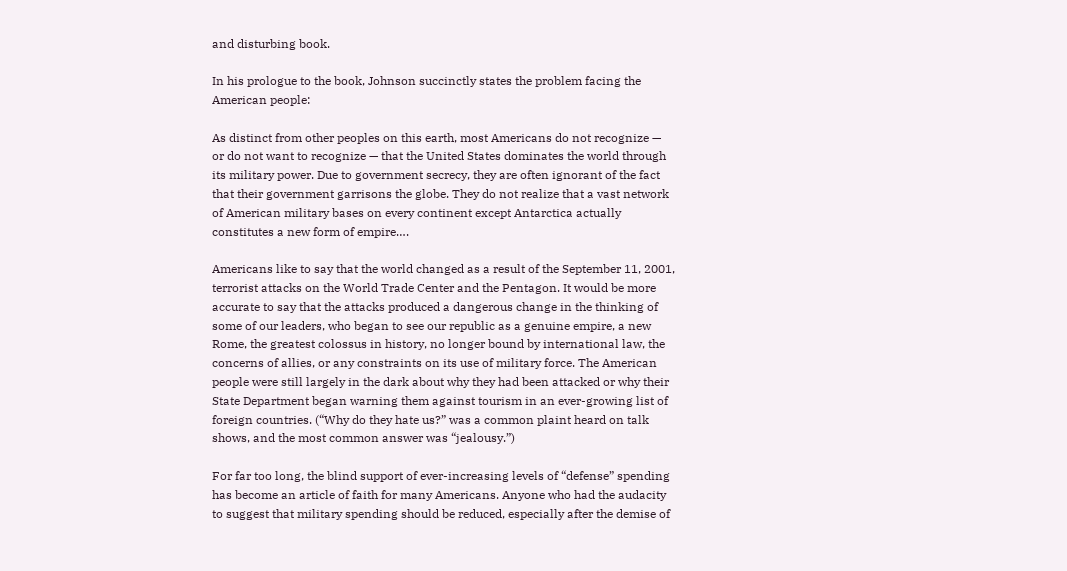and disturbing book.

In his prologue to the book, Johnson succinctly states the problem facing the American people:

As distinct from other peoples on this earth, most Americans do not recognize — or do not want to recognize — that the United States dominates the world through its military power. Due to government secrecy, they are often ignorant of the fact that their government garrisons the globe. They do not realize that a vast network of American military bases on every continent except Antarctica actually constitutes a new form of empire….

Americans like to say that the world changed as a result of the September 11, 2001, terrorist attacks on the World Trade Center and the Pentagon. It would be more accurate to say that the attacks produced a dangerous change in the thinking of some of our leaders, who began to see our republic as a genuine empire, a new Rome, the greatest colossus in history, no longer bound by international law, the concerns of allies, or any constraints on its use of military force. The American people were still largely in the dark about why they had been attacked or why their State Department began warning them against tourism in an ever-growing list of foreign countries. (“Why do they hate us?” was a common plaint heard on talk shows, and the most common answer was “jealousy.”)

For far too long, the blind support of ever-increasing levels of “defense” spending has become an article of faith for many Americans. Anyone who had the audacity to suggest that military spending should be reduced, especially after the demise of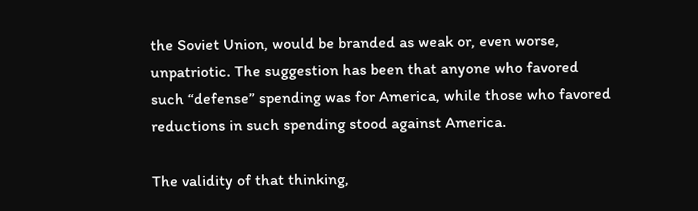the Soviet Union, would be branded as weak or, even worse, unpatriotic. The suggestion has been that anyone who favored such “defense” spending was for America, while those who favored reductions in such spending stood against America.

The validity of that thinking,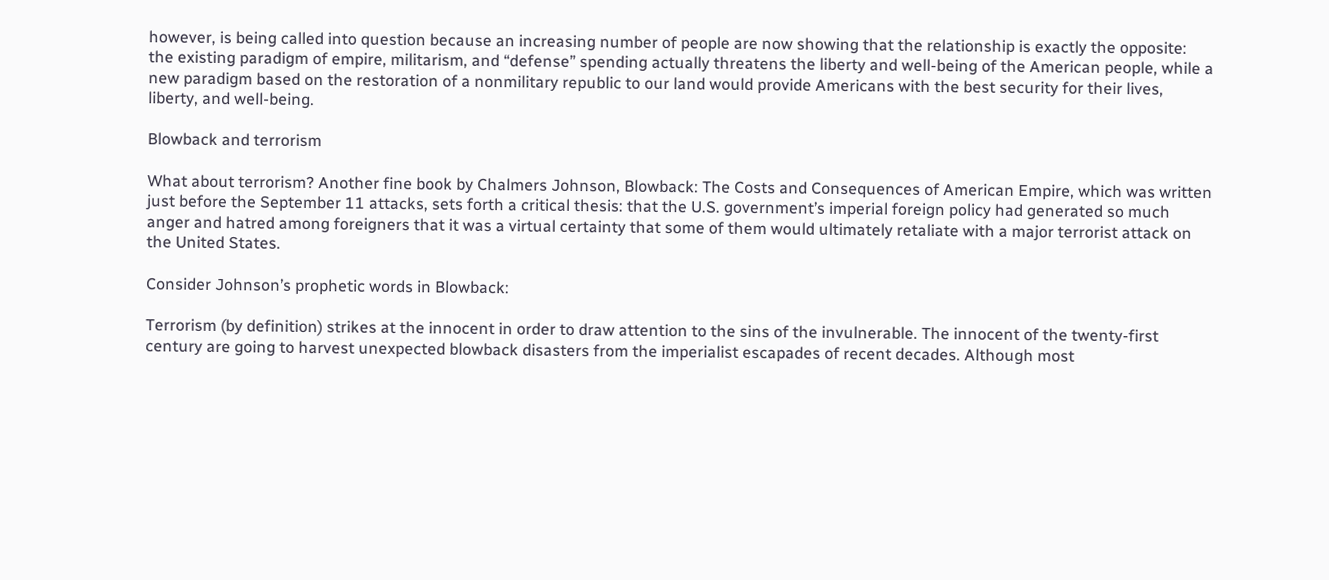however, is being called into question because an increasing number of people are now showing that the relationship is exactly the opposite: the existing paradigm of empire, militarism, and “defense” spending actually threatens the liberty and well-being of the American people, while a new paradigm based on the restoration of a nonmilitary republic to our land would provide Americans with the best security for their lives, liberty, and well-being.

Blowback and terrorism

What about terrorism? Another fine book by Chalmers Johnson, Blowback: The Costs and Consequences of American Empire, which was written just before the September 11 attacks, sets forth a critical thesis: that the U.S. government’s imperial foreign policy had generated so much anger and hatred among foreigners that it was a virtual certainty that some of them would ultimately retaliate with a major terrorist attack on the United States.

Consider Johnson’s prophetic words in Blowback:

Terrorism (by definition) strikes at the innocent in order to draw attention to the sins of the invulnerable. The innocent of the twenty-first century are going to harvest unexpected blowback disasters from the imperialist escapades of recent decades. Although most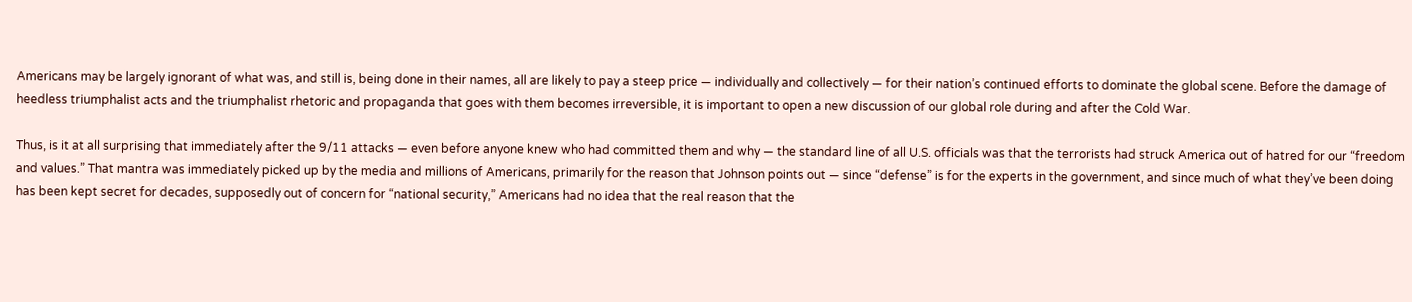Americans may be largely ignorant of what was, and still is, being done in their names, all are likely to pay a steep price — individually and collectively — for their nation’s continued efforts to dominate the global scene. Before the damage of heedless triumphalist acts and the triumphalist rhetoric and propaganda that goes with them becomes irreversible, it is important to open a new discussion of our global role during and after the Cold War.

Thus, is it at all surprising that immediately after the 9/11 attacks — even before anyone knew who had committed them and why — the standard line of all U.S. officials was that the terrorists had struck America out of hatred for our “freedom and values.” That mantra was immediately picked up by the media and millions of Americans, primarily for the reason that Johnson points out — since “defense” is for the experts in the government, and since much of what they’ve been doing has been kept secret for decades, supposedly out of concern for “national security,” Americans had no idea that the real reason that the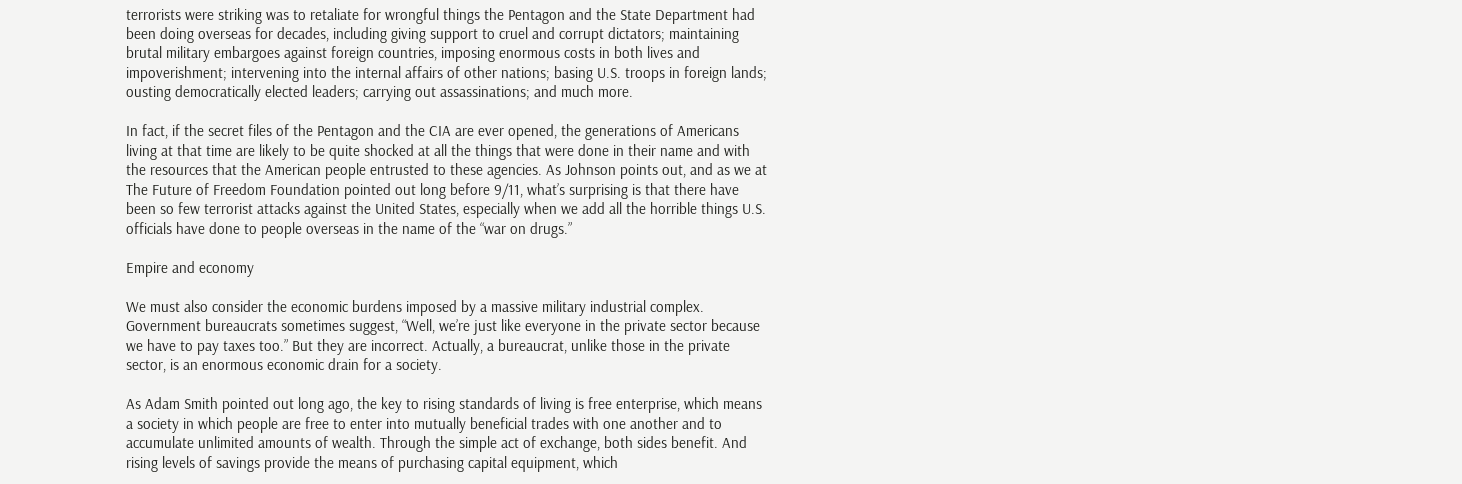terrorists were striking was to retaliate for wrongful things the Pentagon and the State Department had been doing overseas for decades, including giving support to cruel and corrupt dictators; maintaining brutal military embargoes against foreign countries, imposing enormous costs in both lives and impoverishment; intervening into the internal affairs of other nations; basing U.S. troops in foreign lands; ousting democratically elected leaders; carrying out assassinations; and much more.

In fact, if the secret files of the Pentagon and the CIA are ever opened, the generations of Americans living at that time are likely to be quite shocked at all the things that were done in their name and with the resources that the American people entrusted to these agencies. As Johnson points out, and as we at The Future of Freedom Foundation pointed out long before 9/11, what’s surprising is that there have been so few terrorist attacks against the United States, especially when we add all the horrible things U.S. officials have done to people overseas in the name of the “war on drugs.”

Empire and economy

We must also consider the economic burdens imposed by a massive military industrial complex. Government bureaucrats sometimes suggest, “Well, we’re just like everyone in the private sector because we have to pay taxes too.” But they are incorrect. Actually, a bureaucrat, unlike those in the private sector, is an enormous economic drain for a society.

As Adam Smith pointed out long ago, the key to rising standards of living is free enterprise, which means a society in which people are free to enter into mutually beneficial trades with one another and to accumulate unlimited amounts of wealth. Through the simple act of exchange, both sides benefit. And rising levels of savings provide the means of purchasing capital equipment, which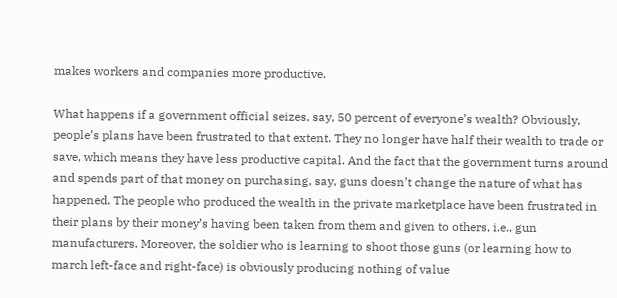makes workers and companies more productive.

What happens if a government official seizes, say, 50 percent of everyone’s wealth? Obviously, people’s plans have been frustrated to that extent. They no longer have half their wealth to trade or save, which means they have less productive capital. And the fact that the government turns around and spends part of that money on purchasing, say, guns doesn’t change the nature of what has happened. The people who produced the wealth in the private marketplace have been frustrated in their plans by their money’s having been taken from them and given to others, i.e., gun manufacturers. Moreover, the soldier who is learning to shoot those guns (or learning how to march left-face and right-face) is obviously producing nothing of value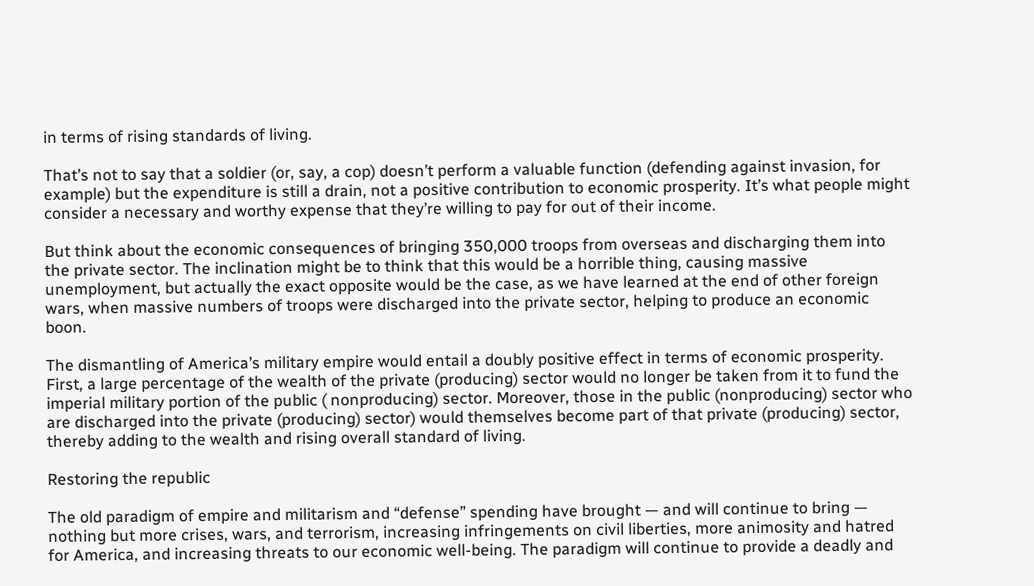in terms of rising standards of living.

That’s not to say that a soldier (or, say, a cop) doesn’t perform a valuable function (defending against invasion, for example) but the expenditure is still a drain, not a positive contribution to economic prosperity. It’s what people might consider a necessary and worthy expense that they’re willing to pay for out of their income.

But think about the economic consequences of bringing 350,000 troops from overseas and discharging them into the private sector. The inclination might be to think that this would be a horrible thing, causing massive unemployment, but actually the exact opposite would be the case, as we have learned at the end of other foreign wars, when massive numbers of troops were discharged into the private sector, helping to produce an economic boon.

The dismantling of America’s military empire would entail a doubly positive effect in terms of economic prosperity. First, a large percentage of the wealth of the private (producing) sector would no longer be taken from it to fund the imperial military portion of the public ( nonproducing) sector. Moreover, those in the public (nonproducing) sector who are discharged into the private (producing) sector) would themselves become part of that private (producing) sector, thereby adding to the wealth and rising overall standard of living.

Restoring the republic

The old paradigm of empire and militarism and “defense” spending have brought — and will continue to bring — nothing but more crises, wars, and terrorism, increasing infringements on civil liberties, more animosity and hatred for America, and increasing threats to our economic well-being. The paradigm will continue to provide a deadly and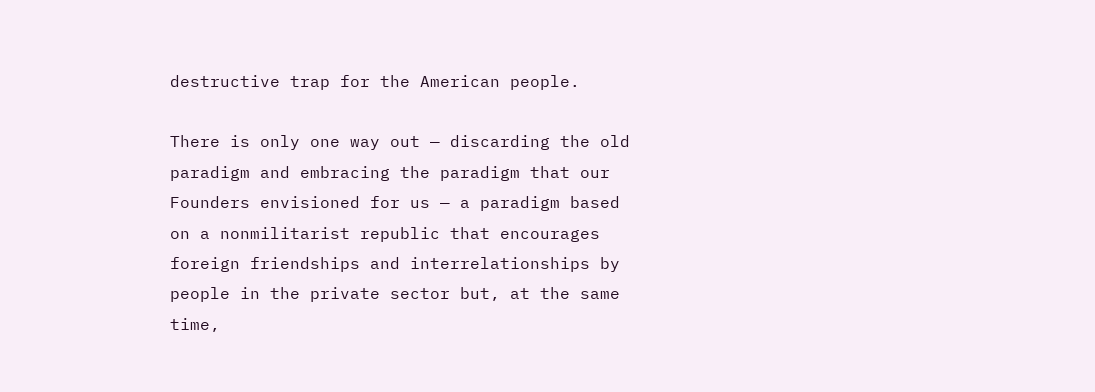destructive trap for the American people.

There is only one way out — discarding the old paradigm and embracing the paradigm that our Founders envisioned for us — a paradigm based on a nonmilitarist republic that encourages foreign friendships and interrelationships by people in the private sector but, at the same time,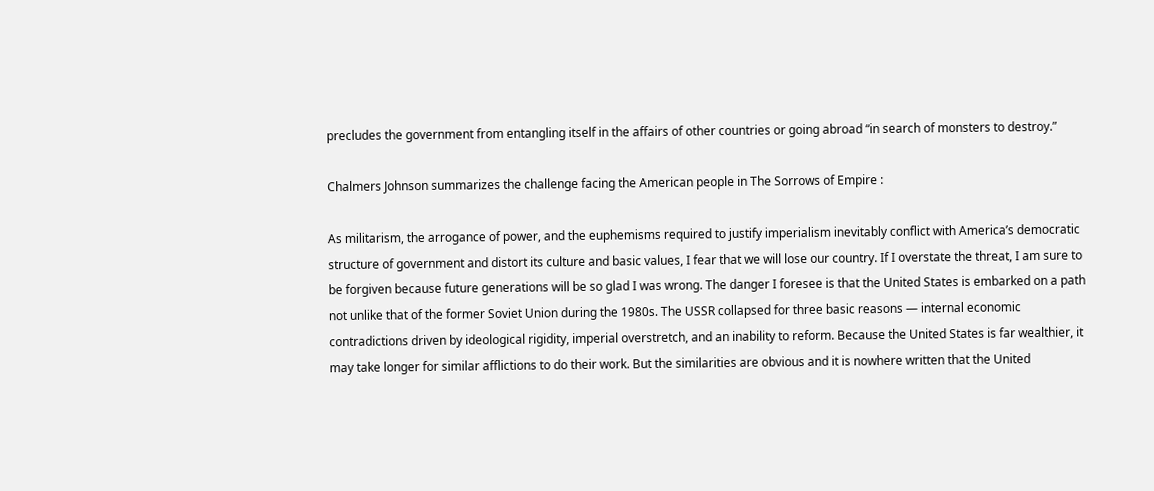precludes the government from entangling itself in the affairs of other countries or going abroad “in search of monsters to destroy.”

Chalmers Johnson summarizes the challenge facing the American people in The Sorrows of Empire :

As militarism, the arrogance of power, and the euphemisms required to justify imperialism inevitably conflict with America’s democratic structure of government and distort its culture and basic values, I fear that we will lose our country. If I overstate the threat, I am sure to be forgiven because future generations will be so glad I was wrong. The danger I foresee is that the United States is embarked on a path not unlike that of the former Soviet Union during the 1980s. The USSR collapsed for three basic reasons — internal economic contradictions driven by ideological rigidity, imperial overstretch, and an inability to reform. Because the United States is far wealthier, it may take longer for similar afflictions to do their work. But the similarities are obvious and it is nowhere written that the United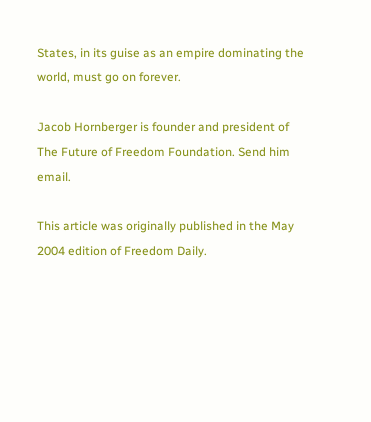States, in its guise as an empire dominating the world, must go on forever.

Jacob Hornberger is founder and president of The Future of Freedom Foundation. Send him email.

This article was originally published in the May 2004 edition of Freedom Daily.